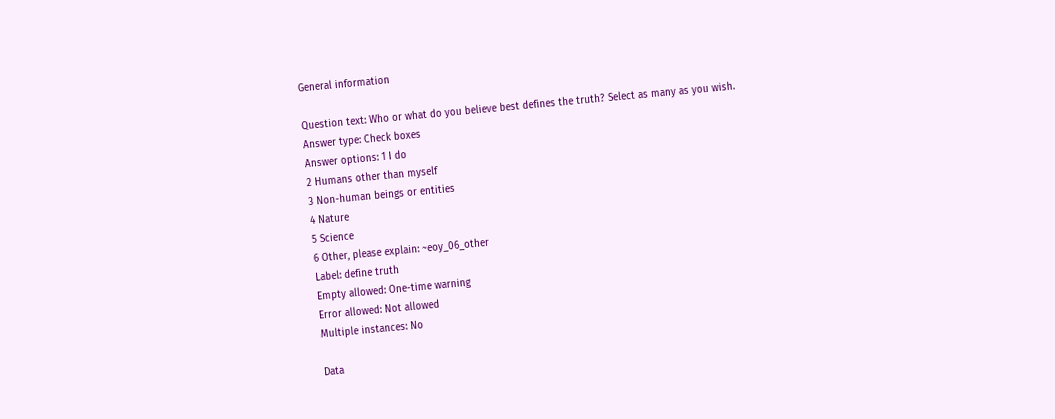General information

Question text: Who or what do you believe best defines the truth? Select as many as you wish.
Answer type: Check boxes
Answer options: 1 I do
2 Humans other than myself
3 Non-human beings or entities
4 Nature
5 Science
6 Other, please explain: ~eoy_06_other
Label: define truth
Empty allowed: One-time warning
Error allowed: Not allowed
Multiple instances: No

Data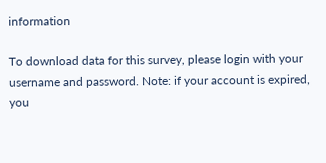information

To download data for this survey, please login with your username and password. Note: if your account is expired, you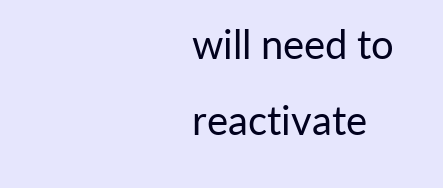will need to reactivate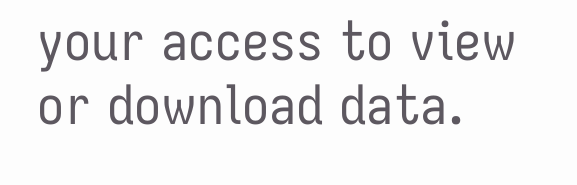your access to view or download data.